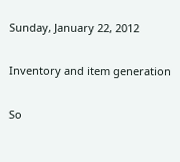Sunday, January 22, 2012

Inventory and item generation

So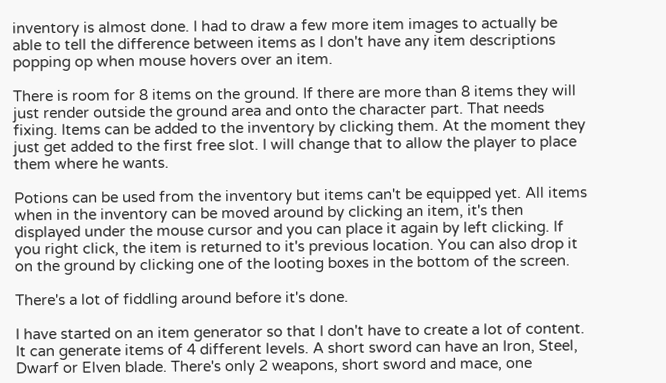inventory is almost done. I had to draw a few more item images to actually be able to tell the difference between items as I don't have any item descriptions popping op when mouse hovers over an item.

There is room for 8 items on the ground. If there are more than 8 items they will just render outside the ground area and onto the character part. That needs fixing. Items can be added to the inventory by clicking them. At the moment they just get added to the first free slot. I will change that to allow the player to place them where he wants.

Potions can be used from the inventory but items can't be equipped yet. All items when in the inventory can be moved around by clicking an item, it's then displayed under the mouse cursor and you can place it again by left clicking. If you right click, the item is returned to it's previous location. You can also drop it on the ground by clicking one of the looting boxes in the bottom of the screen.

There's a lot of fiddling around before it's done.

I have started on an item generator so that I don't have to create a lot of content. It can generate items of 4 different levels. A short sword can have an Iron, Steel, Dwarf or Elven blade. There's only 2 weapons, short sword and mace, one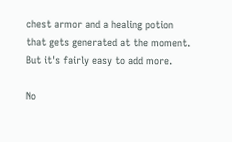chest armor and a healing potion that gets generated at the moment. But it's fairly easy to add more.

No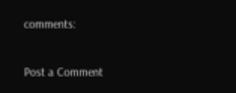comments:

Post a Comment